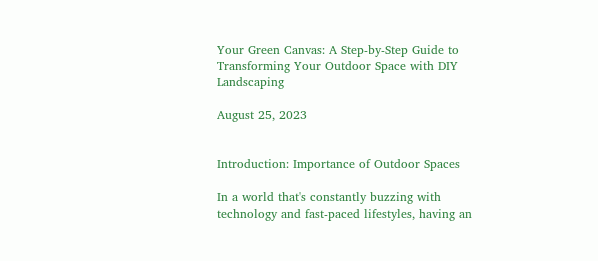Your Green Canvas: A Step-by-Step Guide to Transforming Your Outdoor Space with DIY Landscaping

August 25, 2023


Introduction: Importance of Outdoor Spaces

In a world that's constantly buzzing with technology and fast-paced lifestyles, having an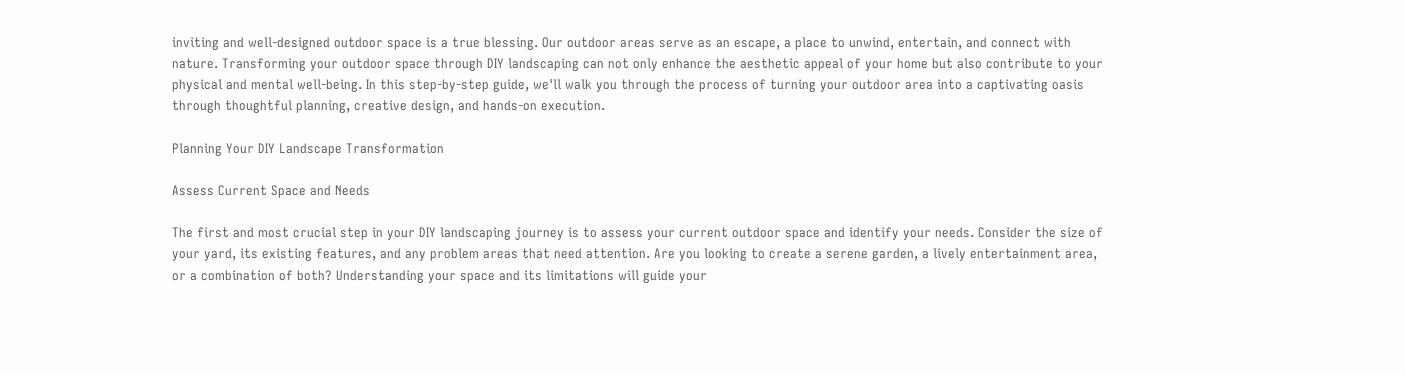inviting and well-designed outdoor space is a true blessing. Our outdoor areas serve as an escape, a place to unwind, entertain, and connect with nature. Transforming your outdoor space through DIY landscaping can not only enhance the aesthetic appeal of your home but also contribute to your physical and mental well-being. In this step-by-step guide, we'll walk you through the process of turning your outdoor area into a captivating oasis through thoughtful planning, creative design, and hands-on execution.

Planning Your DIY Landscape Transformation

Assess Current Space and Needs

The first and most crucial step in your DIY landscaping journey is to assess your current outdoor space and identify your needs. Consider the size of your yard, its existing features, and any problem areas that need attention. Are you looking to create a serene garden, a lively entertainment area, or a combination of both? Understanding your space and its limitations will guide your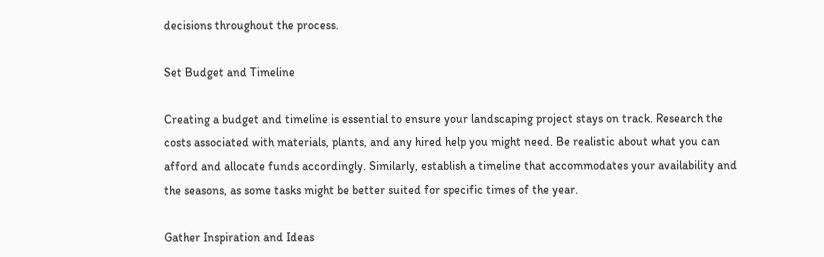decisions throughout the process.

Set Budget and Timeline

Creating a budget and timeline is essential to ensure your landscaping project stays on track. Research the costs associated with materials, plants, and any hired help you might need. Be realistic about what you can afford and allocate funds accordingly. Similarly, establish a timeline that accommodates your availability and the seasons, as some tasks might be better suited for specific times of the year.

Gather Inspiration and Ideas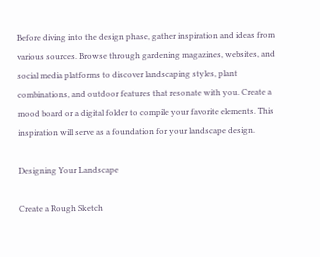Before diving into the design phase, gather inspiration and ideas from various sources. Browse through gardening magazines, websites, and social media platforms to discover landscaping styles, plant combinations, and outdoor features that resonate with you. Create a mood board or a digital folder to compile your favorite elements. This inspiration will serve as a foundation for your landscape design.

Designing Your Landscape

Create a Rough Sketch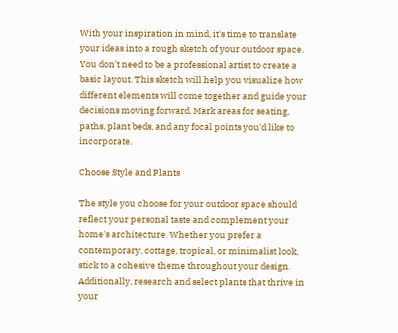With your inspiration in mind, it's time to translate your ideas into a rough sketch of your outdoor space. You don't need to be a professional artist to create a basic layout. This sketch will help you visualize how different elements will come together and guide your decisions moving forward. Mark areas for seating, paths, plant beds, and any focal points you'd like to incorporate.

Choose Style and Plants

The style you choose for your outdoor space should reflect your personal taste and complement your home's architecture. Whether you prefer a contemporary, cottage, tropical, or minimalist look, stick to a cohesive theme throughout your design. Additionally, research and select plants that thrive in your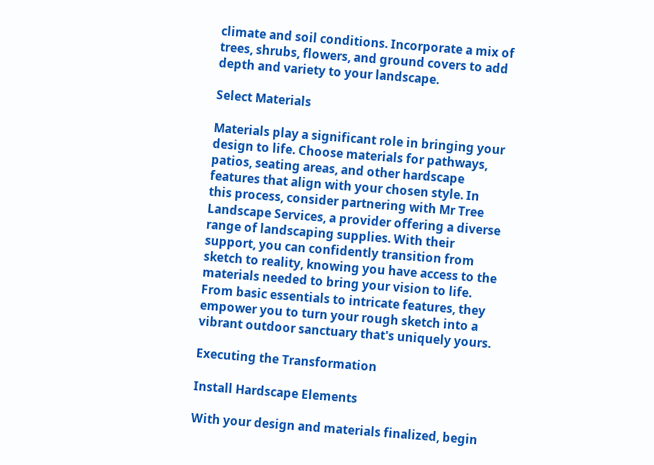climate and soil conditions. Incorporate a mix of trees, shrubs, flowers, and ground covers to add depth and variety to your landscape.

Select Materials

Materials play a significant role in bringing your design to life. Choose materials for pathways, patios, seating areas, and other hardscape features that align with your chosen style. In this process, consider partnering with Mr Tree Landscape Services, a provider offering a diverse range of landscaping supplies. With their support, you can confidently transition from sketch to reality, knowing you have access to the materials needed to bring your vision to life. From basic essentials to intricate features, they empower you to turn your rough sketch into a vibrant outdoor sanctuary that's uniquely yours.

Executing the Transformation

Install Hardscape Elements

With your design and materials finalized, begin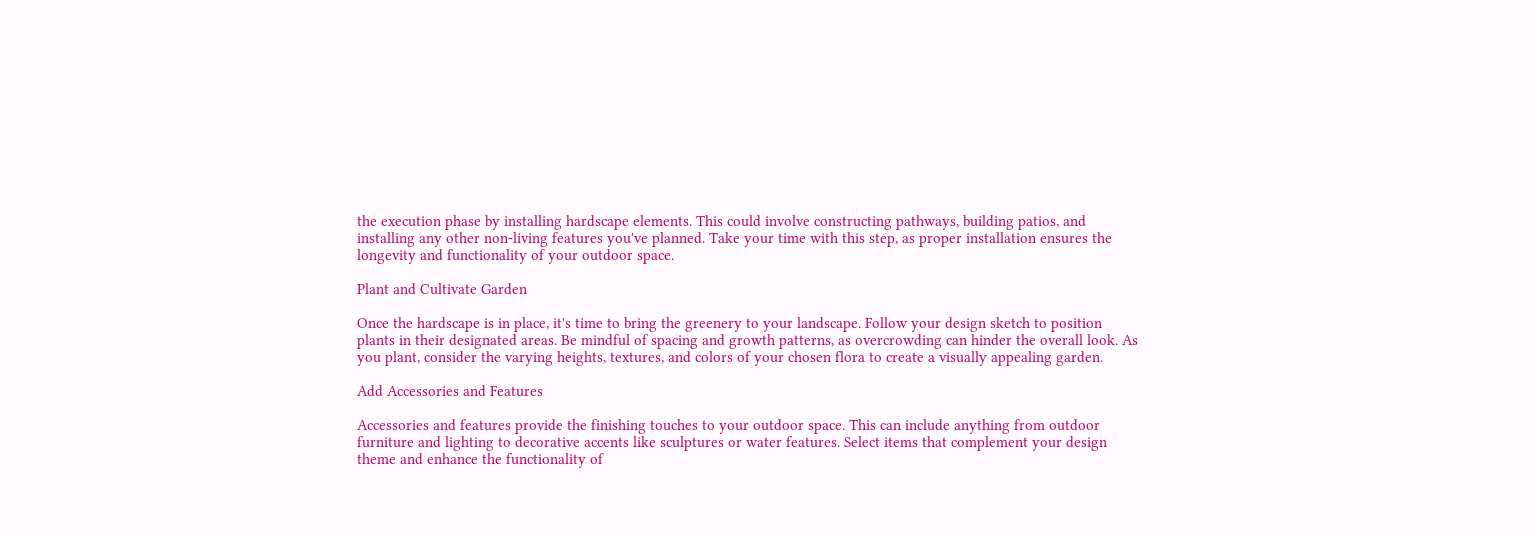the execution phase by installing hardscape elements. This could involve constructing pathways, building patios, and installing any other non-living features you've planned. Take your time with this step, as proper installation ensures the longevity and functionality of your outdoor space.

Plant and Cultivate Garden

Once the hardscape is in place, it's time to bring the greenery to your landscape. Follow your design sketch to position plants in their designated areas. Be mindful of spacing and growth patterns, as overcrowding can hinder the overall look. As you plant, consider the varying heights, textures, and colors of your chosen flora to create a visually appealing garden.

Add Accessories and Features

Accessories and features provide the finishing touches to your outdoor space. This can include anything from outdoor furniture and lighting to decorative accents like sculptures or water features. Select items that complement your design theme and enhance the functionality of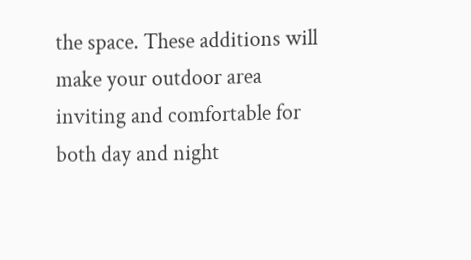the space. These additions will make your outdoor area inviting and comfortable for both day and night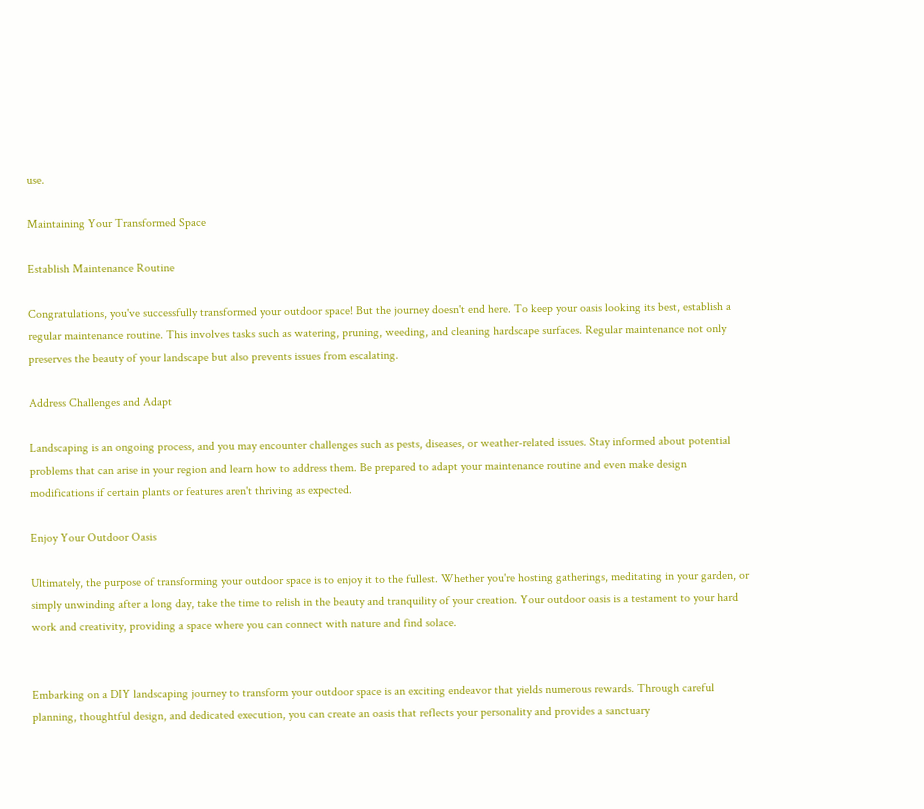use.

Maintaining Your Transformed Space

Establish Maintenance Routine

Congratulations, you've successfully transformed your outdoor space! But the journey doesn't end here. To keep your oasis looking its best, establish a regular maintenance routine. This involves tasks such as watering, pruning, weeding, and cleaning hardscape surfaces. Regular maintenance not only preserves the beauty of your landscape but also prevents issues from escalating.

Address Challenges and Adapt

Landscaping is an ongoing process, and you may encounter challenges such as pests, diseases, or weather-related issues. Stay informed about potential problems that can arise in your region and learn how to address them. Be prepared to adapt your maintenance routine and even make design modifications if certain plants or features aren't thriving as expected.

Enjoy Your Outdoor Oasis

Ultimately, the purpose of transforming your outdoor space is to enjoy it to the fullest. Whether you're hosting gatherings, meditating in your garden, or simply unwinding after a long day, take the time to relish in the beauty and tranquility of your creation. Your outdoor oasis is a testament to your hard work and creativity, providing a space where you can connect with nature and find solace.


Embarking on a DIY landscaping journey to transform your outdoor space is an exciting endeavor that yields numerous rewards. Through careful planning, thoughtful design, and dedicated execution, you can create an oasis that reflects your personality and provides a sanctuary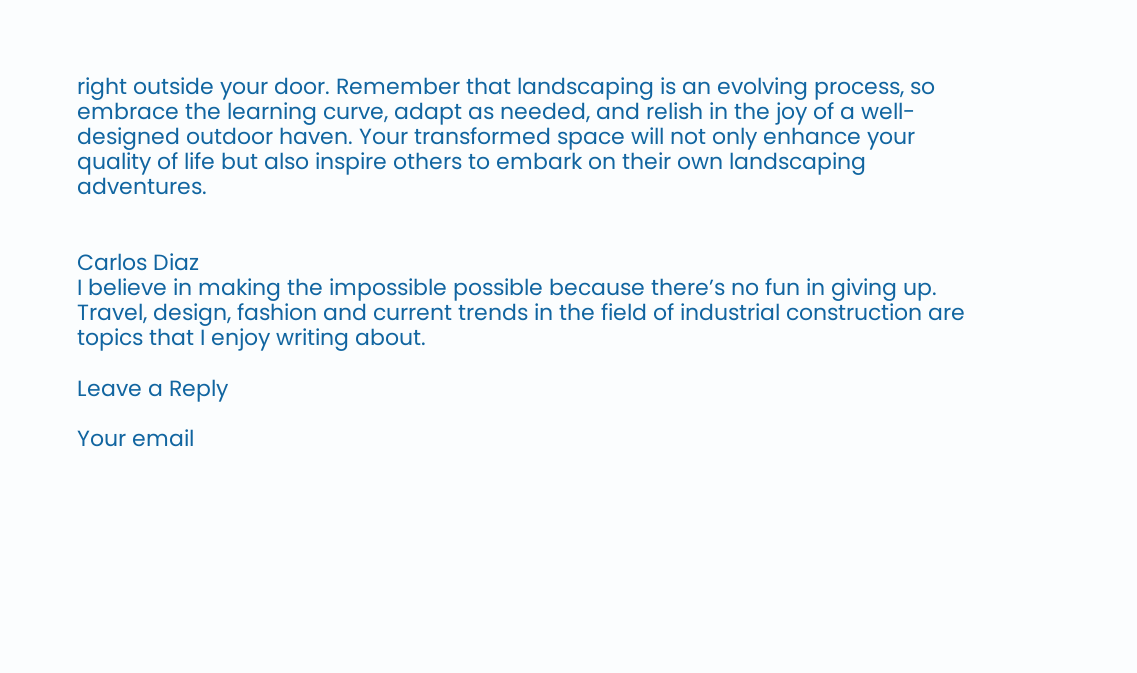right outside your door. Remember that landscaping is an evolving process, so embrace the learning curve, adapt as needed, and relish in the joy of a well-designed outdoor haven. Your transformed space will not only enhance your quality of life but also inspire others to embark on their own landscaping adventures.


Carlos Diaz
I believe in making the impossible possible because there’s no fun in giving up. Travel, design, fashion and current trends in the field of industrial construction are topics that I enjoy writing about.

Leave a Reply

Your email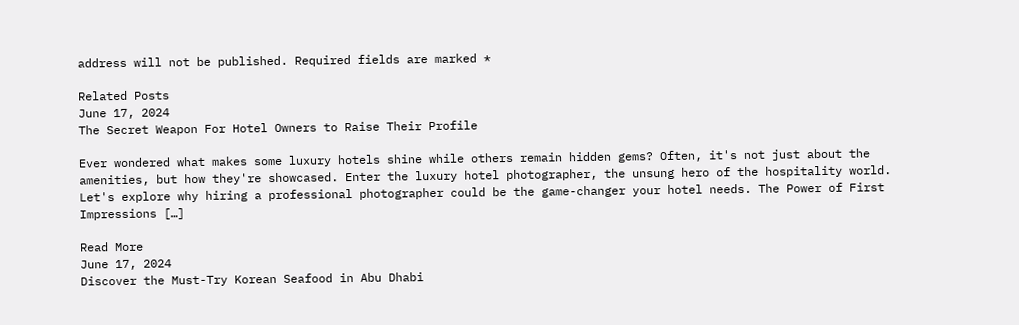address will not be published. Required fields are marked *

Related Posts
June 17, 2024
The Secret Weapon For Hotel Owners to Raise Their Profile

Ever wondered what makes some luxury hotels shine while others remain hidden gems? Often, it's not just about the amenities, but how they're showcased. Enter the luxury hotel photographer, the unsung hero of the hospitality world. Let's explore why hiring a professional photographer could be the game-changer your hotel needs. The Power of First Impressions […]

Read More
June 17, 2024
Discover the Must-Try Korean Seafood in Abu Dhabi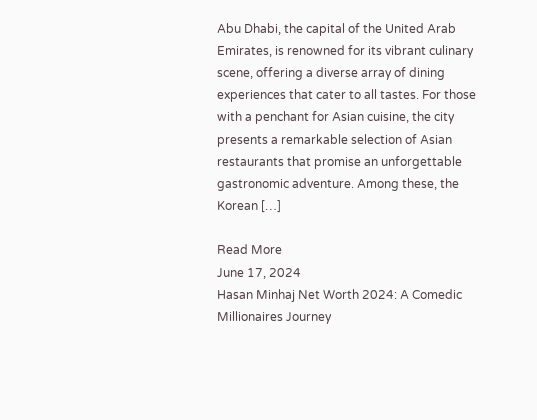Abu Dhabi, the capital of the United Arab Emirates, is renowned for its vibrant culinary scene, offering a diverse array of dining experiences that cater to all tastes. For those with a penchant for Asian cuisine, the city presents a remarkable selection of Asian restaurants that promise an unforgettable gastronomic adventure. Among these, the Korean […]

Read More
June 17, 2024
Hasan Minhaj Net Worth 2024: A Comedic Millionaires Journey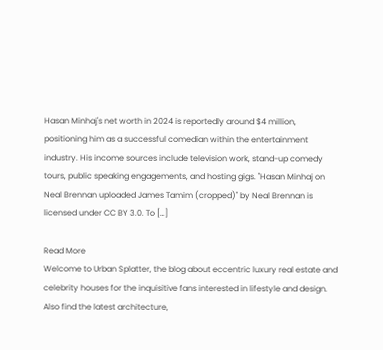Hasan Minhaj's net worth in 2024 is reportedly around $4 million, positioning him as a successful comedian within the entertainment industry. His income sources include television work, stand-up comedy tours, public speaking engagements, and hosting gigs. "Hasan Minhaj on Neal Brennan uploaded James Tamim (cropped)" by Neal Brennan is licensed under CC BY 3.0. To […]

Read More
Welcome to Urban Splatter, the blog about eccentric luxury real estate and celebrity houses for the inquisitive fans interested in lifestyle and design. Also find the latest architecture,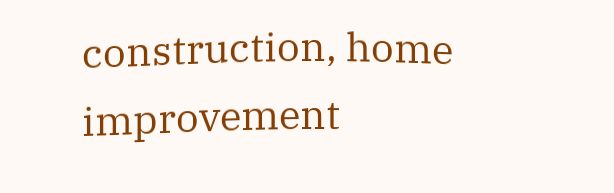construction, home improvement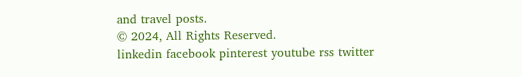and travel posts.
© 2024, All Rights Reserved.
linkedin facebook pinterest youtube rss twitter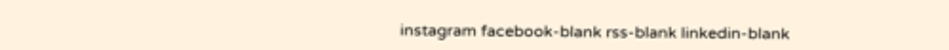instagram facebook-blank rss-blank linkedin-blank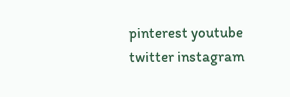pinterest youtube twitter instagram